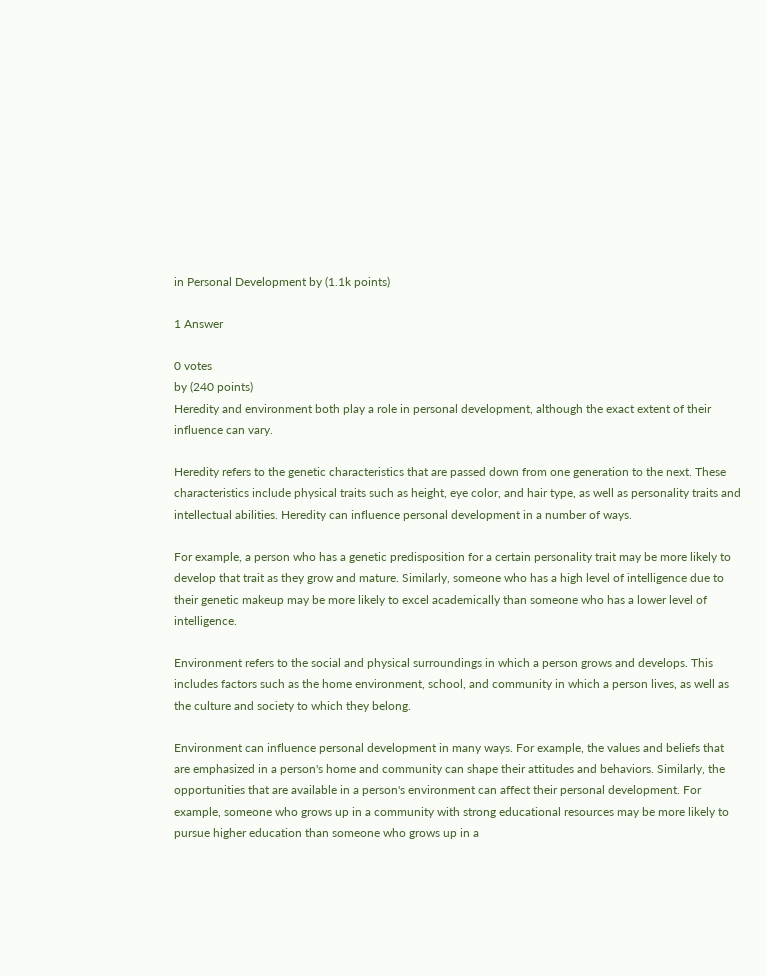in Personal Development by (1.1k points)

1 Answer

0 votes
by (240 points)
Heredity and environment both play a role in personal development, although the exact extent of their influence can vary.

Heredity refers to the genetic characteristics that are passed down from one generation to the next. These characteristics include physical traits such as height, eye color, and hair type, as well as personality traits and intellectual abilities. Heredity can influence personal development in a number of ways.

For example, a person who has a genetic predisposition for a certain personality trait may be more likely to develop that trait as they grow and mature. Similarly, someone who has a high level of intelligence due to their genetic makeup may be more likely to excel academically than someone who has a lower level of intelligence.

Environment refers to the social and physical surroundings in which a person grows and develops. This includes factors such as the home environment, school, and community in which a person lives, as well as the culture and society to which they belong.

Environment can influence personal development in many ways. For example, the values and beliefs that are emphasized in a person's home and community can shape their attitudes and behaviors. Similarly, the opportunities that are available in a person's environment can affect their personal development. For example, someone who grows up in a community with strong educational resources may be more likely to pursue higher education than someone who grows up in a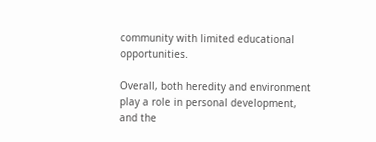community with limited educational opportunities.

Overall, both heredity and environment play a role in personal development, and the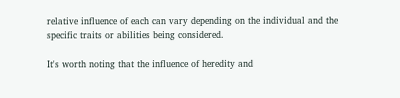relative influence of each can vary depending on the individual and the specific traits or abilities being considered.

It's worth noting that the influence of heredity and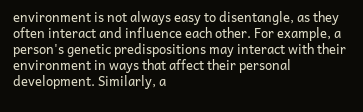environment is not always easy to disentangle, as they often interact and influence each other. For example, a person's genetic predispositions may interact with their environment in ways that affect their personal development. Similarly, a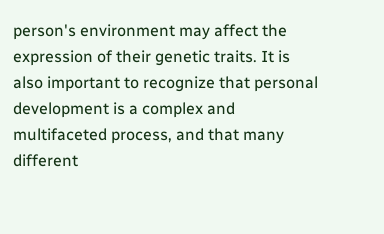person's environment may affect the expression of their genetic traits. It is also important to recognize that personal development is a complex and multifaceted process, and that many different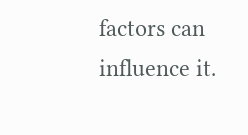factors can influence it.